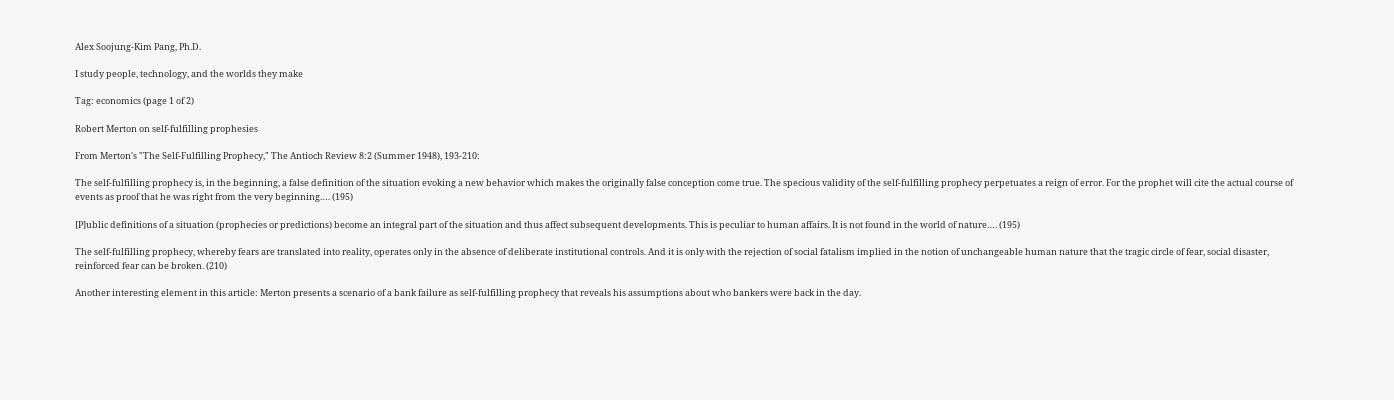Alex Soojung-Kim Pang, Ph.D.

I study people, technology, and the worlds they make

Tag: economics (page 1 of 2)

Robert Merton on self-fulfilling prophesies

From Merton's "The Self-Fulfilling Prophecy," The Antioch Review 8:2 (Summer 1948), 193-210:

The self-fulfilling prophecy is, in the beginning, a false definition of the situation evoking a new behavior which makes the originally false conception come true. The specious validity of the self-fulfilling prophecy perpetuates a reign of error. For the prophet will cite the actual course of events as proof that he was right from the very beginning…. (195)

[P]ublic definitions of a situation (prophecies or predictions) become an integral part of the situation and thus affect subsequent developments. This is peculiar to human affairs. It is not found in the world of nature…. (195)

The self-fulfilling prophecy, whereby fears are translated into reality, operates only in the absence of deliberate institutional controls. And it is only with the rejection of social fatalism implied in the notion of unchangeable human nature that the tragic circle of fear, social disaster, reinforced fear can be broken. (210)

Another interesting element in this article: Merton presents a scenario of a bank failure as self-fulfilling prophecy that reveals his assumptions about who bankers were back in the day.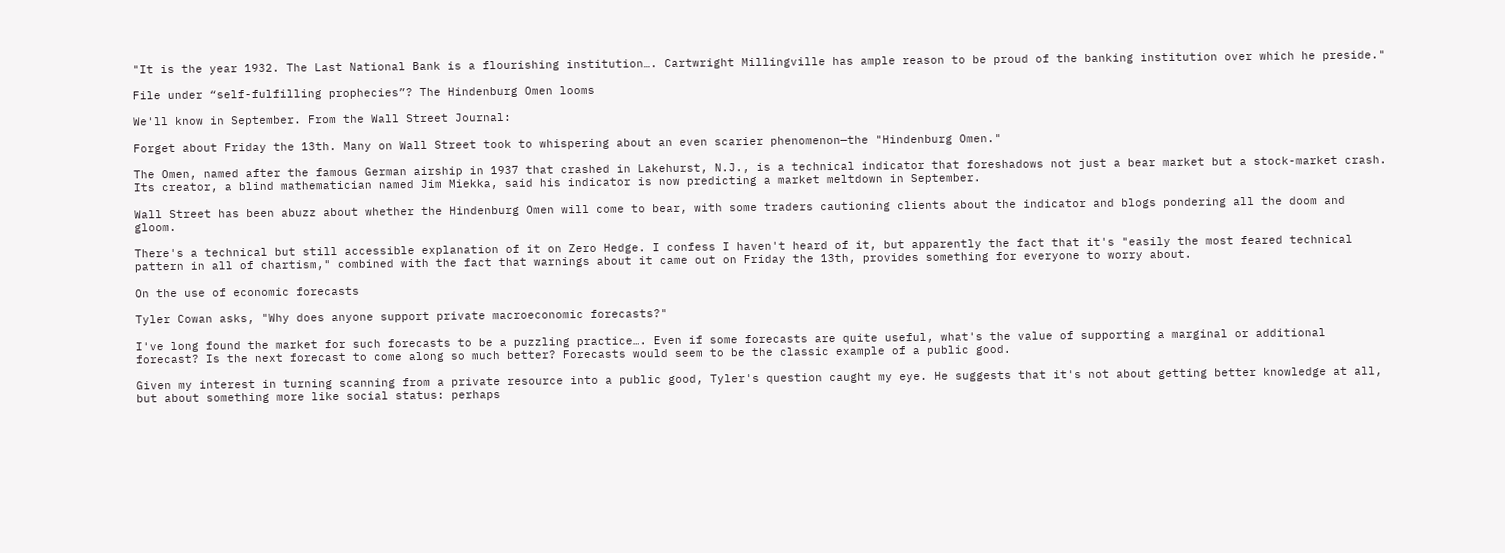"It is the year 1932. The Last National Bank is a flourishing institution…. Cartwright Millingville has ample reason to be proud of the banking institution over which he preside."

File under “self-fulfilling prophecies”? The Hindenburg Omen looms

We'll know in September. From the Wall Street Journal:

Forget about Friday the 13th. Many on Wall Street took to whispering about an even scarier phenomenon—the "Hindenburg Omen."

The Omen, named after the famous German airship in 1937 that crashed in Lakehurst, N.J., is a technical indicator that foreshadows not just a bear market but a stock-market crash. Its creator, a blind mathematician named Jim Miekka, said his indicator is now predicting a market meltdown in September.

Wall Street has been abuzz about whether the Hindenburg Omen will come to bear, with some traders cautioning clients about the indicator and blogs pondering all the doom and gloom.

There's a technical but still accessible explanation of it on Zero Hedge. I confess I haven't heard of it, but apparently the fact that it's "easily the most feared technical pattern in all of chartism," combined with the fact that warnings about it came out on Friday the 13th, provides something for everyone to worry about.

On the use of economic forecasts

Tyler Cowan asks, "Why does anyone support private macroeconomic forecasts?"

I've long found the market for such forecasts to be a puzzling practice…. Even if some forecasts are quite useful, what's the value of supporting a marginal or additional forecast? Is the next forecast to come along so much better? Forecasts would seem to be the classic example of a public good.

Given my interest in turning scanning from a private resource into a public good, Tyler's question caught my eye. He suggests that it's not about getting better knowledge at all, but about something more like social status: perhaps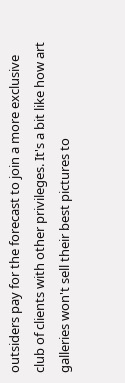outsiders pay for the forecast to join a more exclusive club of clients with other privileges. It's a bit like how art galleries won't sell their best pictures to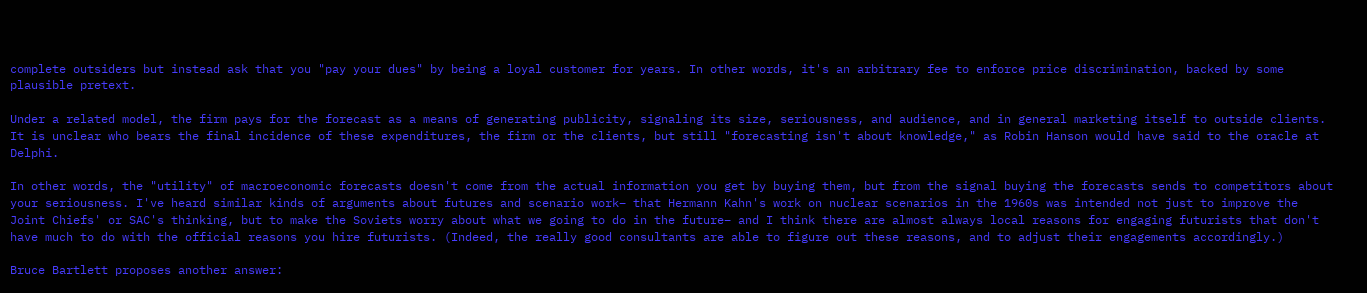complete outsiders but instead ask that you "pay your dues" by being a loyal customer for years. In other words, it's an arbitrary fee to enforce price discrimination, backed by some plausible pretext.

Under a related model, the firm pays for the forecast as a means of generating publicity, signaling its size, seriousness, and audience, and in general marketing itself to outside clients. It is unclear who bears the final incidence of these expenditures, the firm or the clients, but still "forecasting isn't about knowledge," as Robin Hanson would have said to the oracle at Delphi.

In other words, the "utility" of macroeconomic forecasts doesn't come from the actual information you get by buying them, but from the signal buying the forecasts sends to competitors about your seriousness. I've heard similar kinds of arguments about futures and scenario work– that Hermann Kahn's work on nuclear scenarios in the 1960s was intended not just to improve the Joint Chiefs' or SAC's thinking, but to make the Soviets worry about what we going to do in the future– and I think there are almost always local reasons for engaging futurists that don't have much to do with the official reasons you hire futurists. (Indeed, the really good consultants are able to figure out these reasons, and to adjust their engagements accordingly.)

Bruce Bartlett proposes another answer: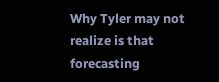Why Tyler may not realize is that forecasting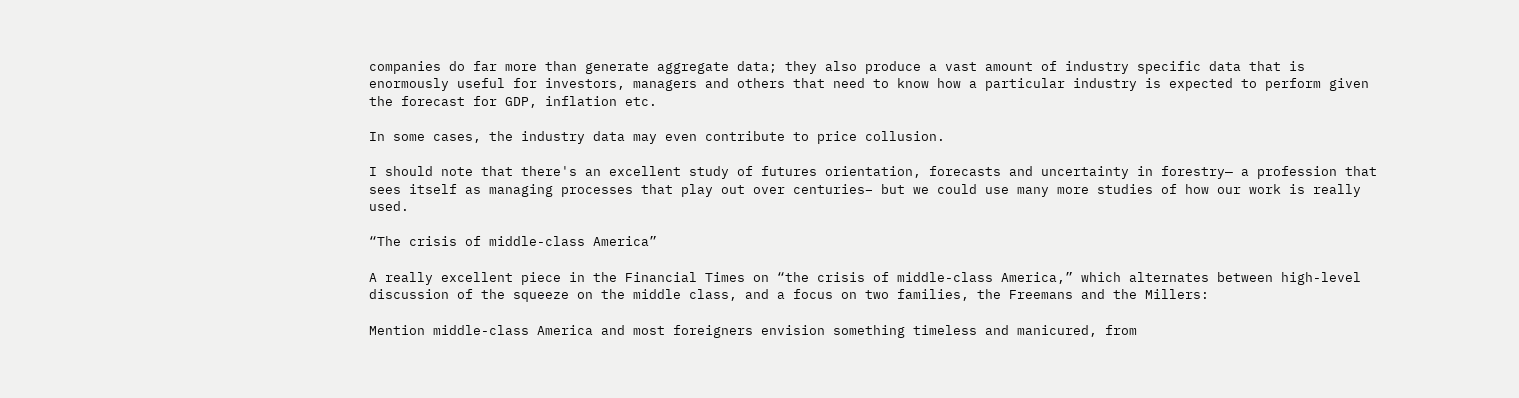companies do far more than generate aggregate data; they also produce a vast amount of industry specific data that is enormously useful for investors, managers and others that need to know how a particular industry is expected to perform given the forecast for GDP, inflation etc.

In some cases, the industry data may even contribute to price collusion.

I should note that there's an excellent study of futures orientation, forecasts and uncertainty in forestry— a profession that sees itself as managing processes that play out over centuries– but we could use many more studies of how our work is really used.

“The crisis of middle-class America”

A really excellent piece in the Financial Times on “the crisis of middle-class America,” which alternates between high-level discussion of the squeeze on the middle class, and a focus on two families, the Freemans and the Millers:

Mention middle-class America and most foreigners envision something timeless and manicured, from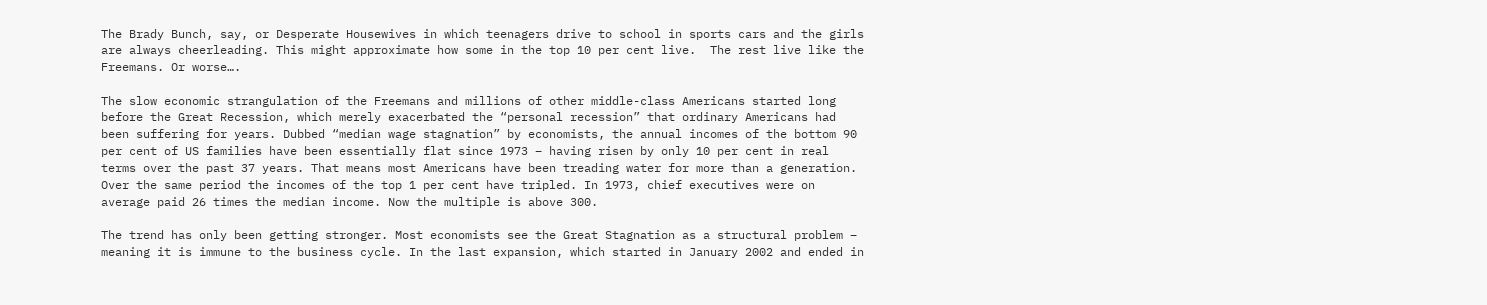The Brady Bunch, say, or Desperate Housewives in which teenagers drive to school in sports cars and the girls are always cheerleading. This might approximate how some in the top 10 per cent live.  The rest live like the Freemans. Or worse….

The slow economic strangulation of the Freemans and millions of other middle-class Americans started long before the Great Recession, which merely exacerbated the “personal recession” that ordinary Americans had been suffering for years. Dubbed “median wage stagnation” by economists, the annual incomes of the bottom 90 per cent of US families have been essentially flat since 1973 – having risen by only 10 per cent in real terms over the past 37 years. That means most Americans have been treading water for more than a generation. Over the same period the incomes of the top 1 per cent have tripled. In 1973, chief executives were on average paid 26 times the median income. Now the multiple is above 300.

The trend has only been getting stronger. Most economists see the Great Stagnation as a structural problem – meaning it is immune to the business cycle. In the last expansion, which started in January 2002 and ended in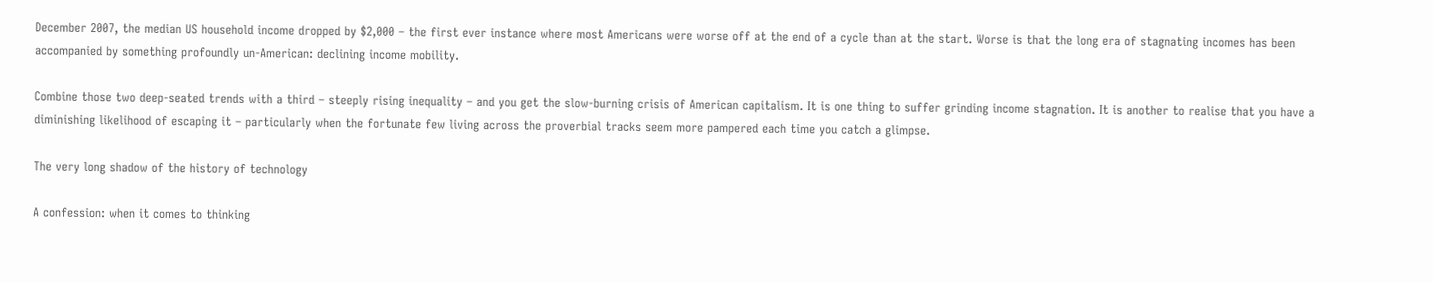December 2007, the median US household income dropped by $2,000 – the first ever instance where most Americans were worse off at the end of a cycle than at the start. Worse is that the long era of stagnating incomes has been accompanied by something profoundly un-American: declining income mobility.

Combine those two deep-seated trends with a third – steeply rising inequality – and you get the slow-burning crisis of American capitalism. It is one thing to suffer grinding income stagnation. It is another to realise that you have a diminishing likelihood of escaping it – particularly when the fortunate few living across the proverbial tracks seem more pampered each time you catch a glimpse.

The very long shadow of the history of technology

A confession: when it comes to thinking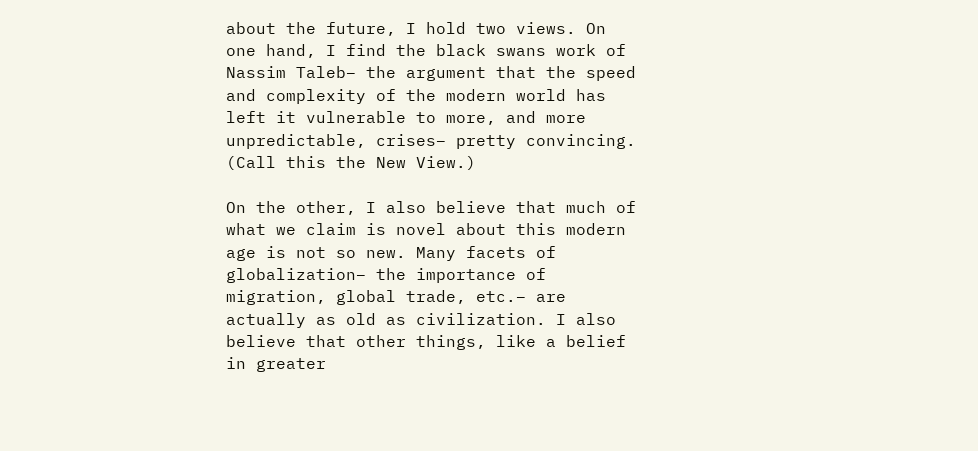about the future, I hold two views. On one hand, I find the black swans work of Nassim Taleb– the argument that the speed and complexity of the modern world has left it vulnerable to more, and more unpredictable, crises– pretty convincing. (Call this the New View.)

On the other, I also believe that much of what we claim is novel about this modern age is not so new. Many facets of globalization– the importance of migration, global trade, etc.– are actually as old as civilization. I also believe that other things, like a belief in greater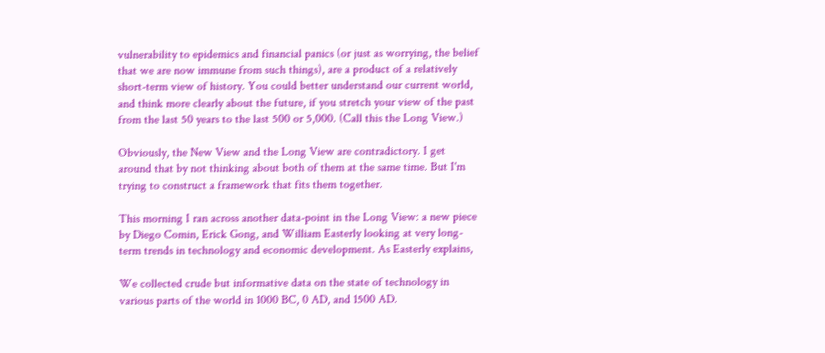vulnerability to epidemics and financial panics (or just as worrying, the belief that we are now immune from such things), are a product of a relatively short-term view of history. You could better understand our current world, and think more clearly about the future, if you stretch your view of the past from the last 50 years to the last 500 or 5,000. (Call this the Long View.)

Obviously, the New View and the Long View are contradictory. I get around that by not thinking about both of them at the same time. But I'm trying to construct a framework that fits them together.

This morning I ran across another data-point in the Long View: a new piece by Diego Comin, Erick Gong, and William Easterly looking at very long-term trends in technology and economic development. As Easterly explains,

We collected crude but informative data on the state of technology in various parts of the world in 1000 BC, 0 AD, and 1500 AD.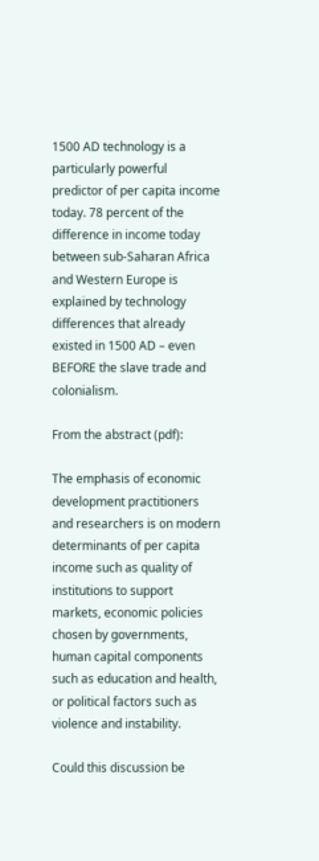1500 AD technology is a particularly powerful predictor of per capita income today. 78 percent of the difference in income today between sub-Saharan Africa and Western Europe is explained by technology differences that already existed in 1500 AD – even BEFORE the slave trade and colonialism.

From the abstract (pdf):

The emphasis of economic development practitioners and researchers is on modern determinants of per capita income such as quality of institutions to support markets, economic policies chosen by governments, human capital components such as education and health, or political factors such as violence and instability.

Could this discussion be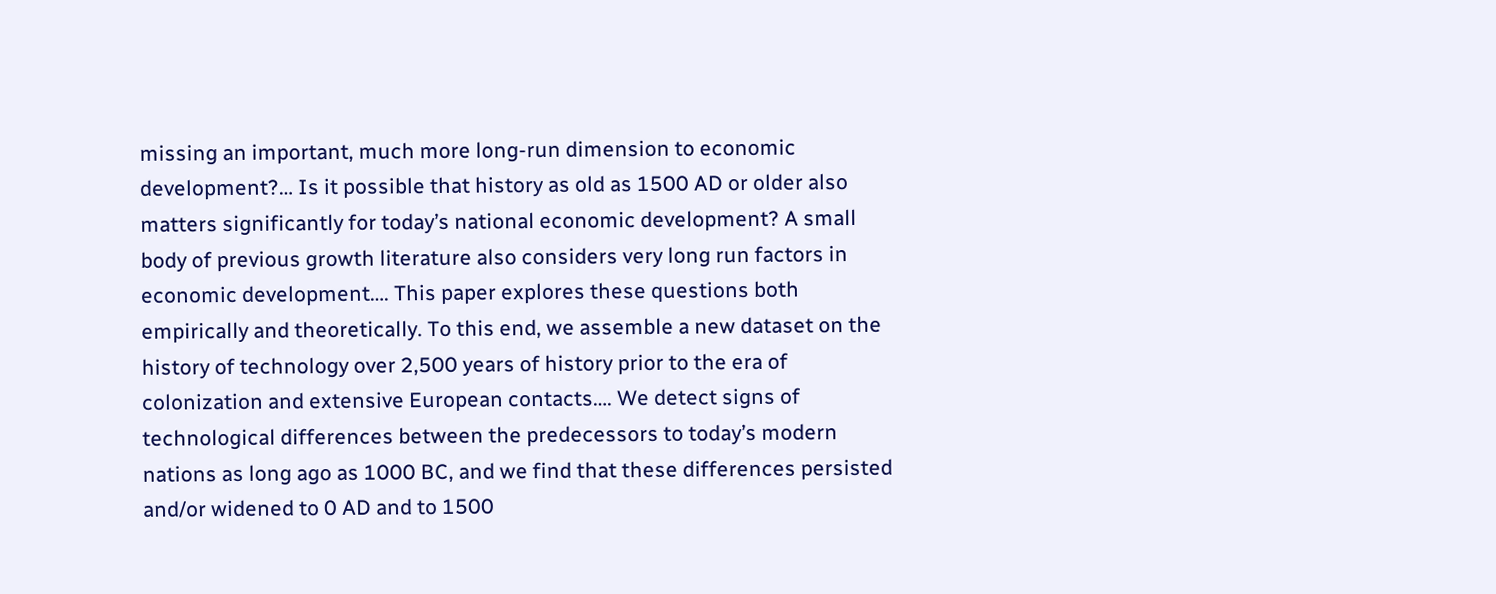missing an important, much more long-run dimension to economic development?… Is it possible that history as old as 1500 AD or older also matters significantly for today’s national economic development? A small body of previous growth literature also considers very long run factors in economic development…. This paper explores these questions both empirically and theoretically. To this end, we assemble a new dataset on the history of technology over 2,500 years of history prior to the era of colonization and extensive European contacts…. We detect signs of technological differences between the predecessors to today’s modern nations as long ago as 1000 BC, and we find that these differences persisted and/or widened to 0 AD and to 1500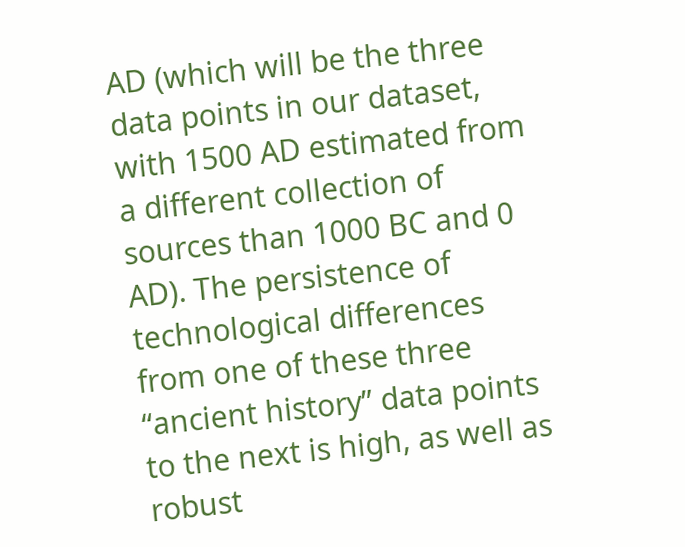AD (which will be the three data points in our dataset, with 1500 AD estimated from a different collection of sources than 1000 BC and 0 AD). The persistence of technological differences from one of these three “ancient history” data points to the next is high, as well as robust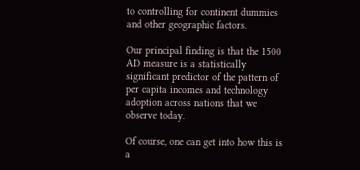to controlling for continent dummies and other geographic factors.

Our principal finding is that the 1500 AD measure is a statistically significant predictor of the pattern of per capita incomes and technology adoption across nations that we observe today.

Of course, one can get into how this is a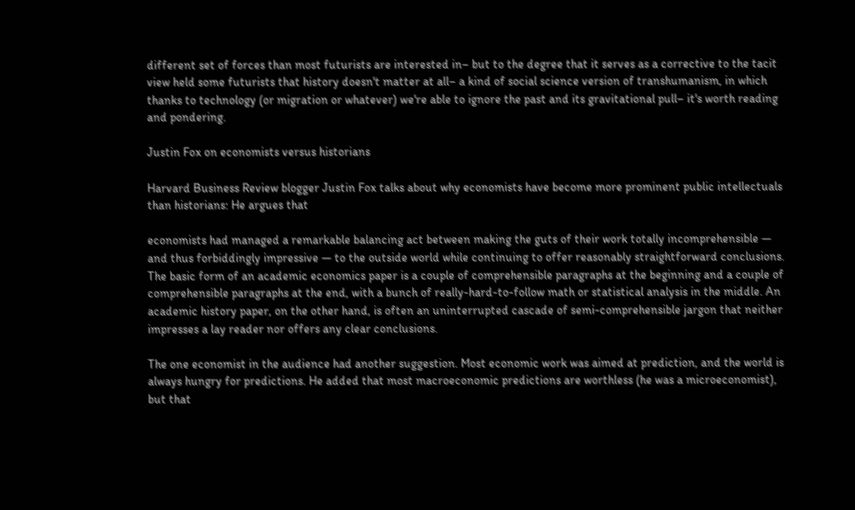different set of forces than most futurists are interested in– but to the degree that it serves as a corrective to the tacit view held some futurists that history doesn't matter at all– a kind of social science version of transhumanism, in which thanks to technology (or migration or whatever) we're able to ignore the past and its gravitational pull– it's worth reading and pondering.

Justin Fox on economists versus historians

Harvard Business Review blogger Justin Fox talks about why economists have become more prominent public intellectuals than historians: He argues that

economists had managed a remarkable balancing act between making the guts of their work totally incomprehensible — and thus forbiddingly impressive — to the outside world while continuing to offer reasonably straightforward conclusions. The basic form of an academic economics paper is a couple of comprehensible paragraphs at the beginning and a couple of comprehensible paragraphs at the end, with a bunch of really-hard-to-follow math or statistical analysis in the middle. An academic history paper, on the other hand, is often an uninterrupted cascade of semi-comprehensible jargon that neither impresses a lay reader nor offers any clear conclusions.

The one economist in the audience had another suggestion. Most economic work was aimed at prediction, and the world is always hungry for predictions. He added that most macroeconomic predictions are worthless (he was a microeconomist), but that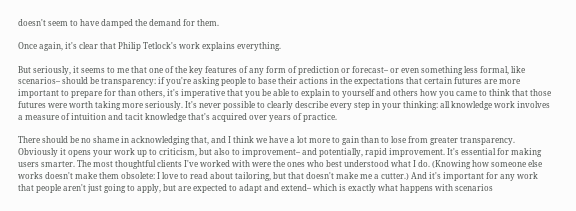doesn't seem to have damped the demand for them.

Once again, it's clear that Philip Tetlock's work explains everything.

But seriously, it seems to me that one of the key features of any form of prediction or forecast– or even something less formal, like scenarios– should be transparency: if you're asking people to base their actions in the expectations that certain futures are more important to prepare for than others, it's imperative that you be able to explain to yourself and others how you came to think that those futures were worth taking more seriously. It's never possible to clearly describe every step in your thinking: all knowledge work involves a measure of intuition and tacit knowledge that's acquired over years of practice.

There should be no shame in acknowledging that, and I think we have a lot more to gain than to lose from greater transparency. Obviously it opens your work up to criticism, but also to improvement– and potentially, rapid improvement. It's essential for making users smarter. The most thoughtful clients I've worked with were the ones who best understood what I do. (Knowing how someone else works doesn't make them obsolete: I love to read about tailoring, but that doesn't make me a cutter.) And it's important for any work that people aren't just going to apply, but are expected to adapt and extend– which is exactly what happens with scenarios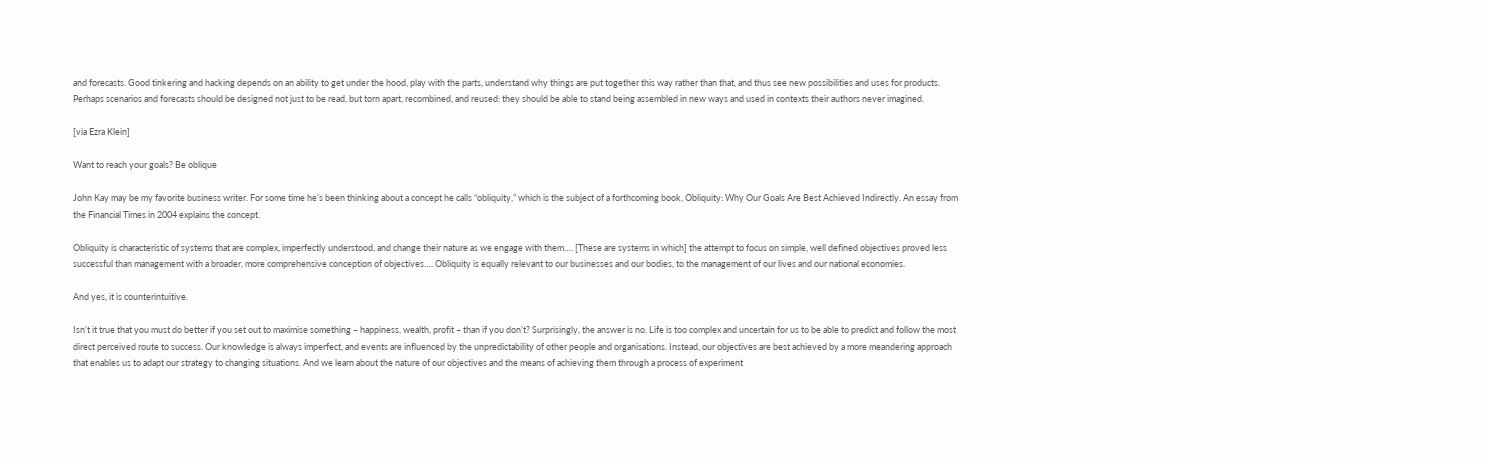and forecasts. Good tinkering and hacking depends on an ability to get under the hood, play with the parts, understand why things are put together this way rather than that, and thus see new possibilities and uses for products. Perhaps scenarios and forecasts should be designed not just to be read, but torn apart, recombined, and reused: they should be able to stand being assembled in new ways and used in contexts their authors never imagined.

[via Ezra Klein]

Want to reach your goals? Be oblique

John Kay may be my favorite business writer. For some time he’s been thinking about a concept he calls “obliquity,” which is the subject of a forthcoming book, Obliquity: Why Our Goals Are Best Achieved Indirectly. An essay from the Financial Times in 2004 explains the concept.

Obliquity is characteristic of systems that are complex, imperfectly understood, and change their nature as we engage with them…. [These are systems in which] the attempt to focus on simple, well defined objectives proved less successful than management with a broader, more comprehensive conception of objectives…. Obliquity is equally relevant to our businesses and our bodies, to the management of our lives and our national economies.

And yes, it is counterintuitive.

Isn’t it true that you must do better if you set out to maximise something – happiness, wealth, profit – than if you don’t? Surprisingly, the answer is no. Life is too complex and uncertain for us to be able to predict and follow the most direct perceived route to success. Our knowledge is always imperfect, and events are influenced by the unpredictability of other people and organisations. Instead, our objectives are best achieved by a more meandering approach that enables us to adapt our strategy to changing situations. And we learn about the nature of our objectives and the means of achieving them through a process of experiment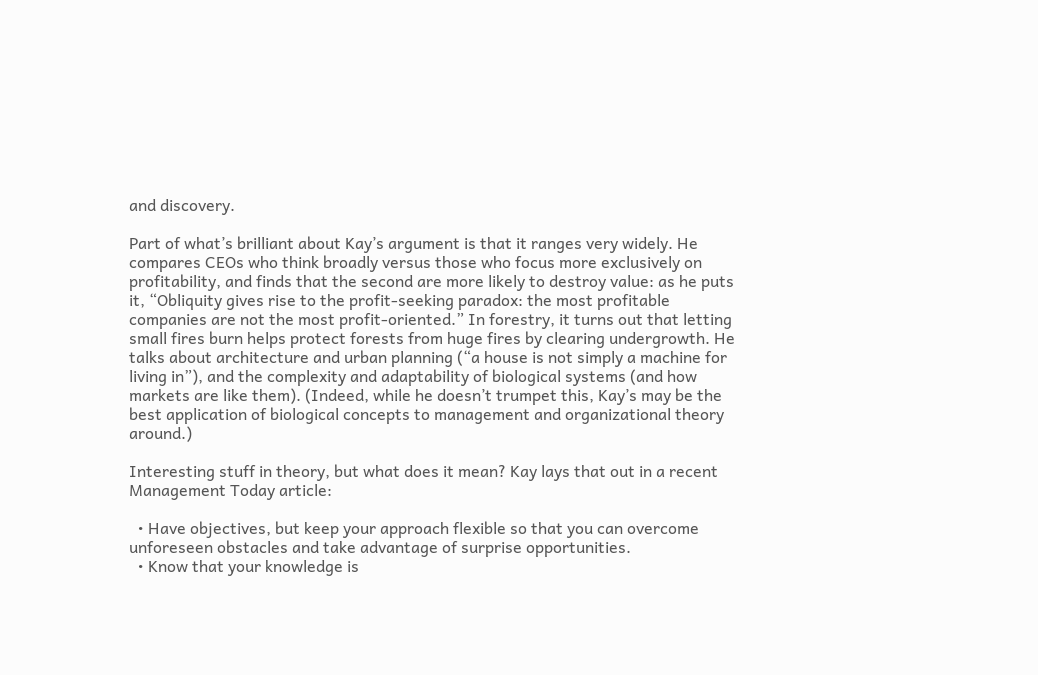and discovery.

Part of what’s brilliant about Kay’s argument is that it ranges very widely. He compares CEOs who think broadly versus those who focus more exclusively on profitability, and finds that the second are more likely to destroy value: as he puts it, “Obliquity gives rise to the profit-seeking paradox: the most profitable companies are not the most profit-oriented.” In forestry, it turns out that letting small fires burn helps protect forests from huge fires by clearing undergrowth. He talks about architecture and urban planning (“a house is not simply a machine for living in”), and the complexity and adaptability of biological systems (and how markets are like them). (Indeed, while he doesn’t trumpet this, Kay’s may be the best application of biological concepts to management and organizational theory around.)

Interesting stuff in theory, but what does it mean? Kay lays that out in a recent Management Today article:

  • Have objectives, but keep your approach flexible so that you can overcome unforeseen obstacles and take advantage of surprise opportunities.
  • Know that your knowledge is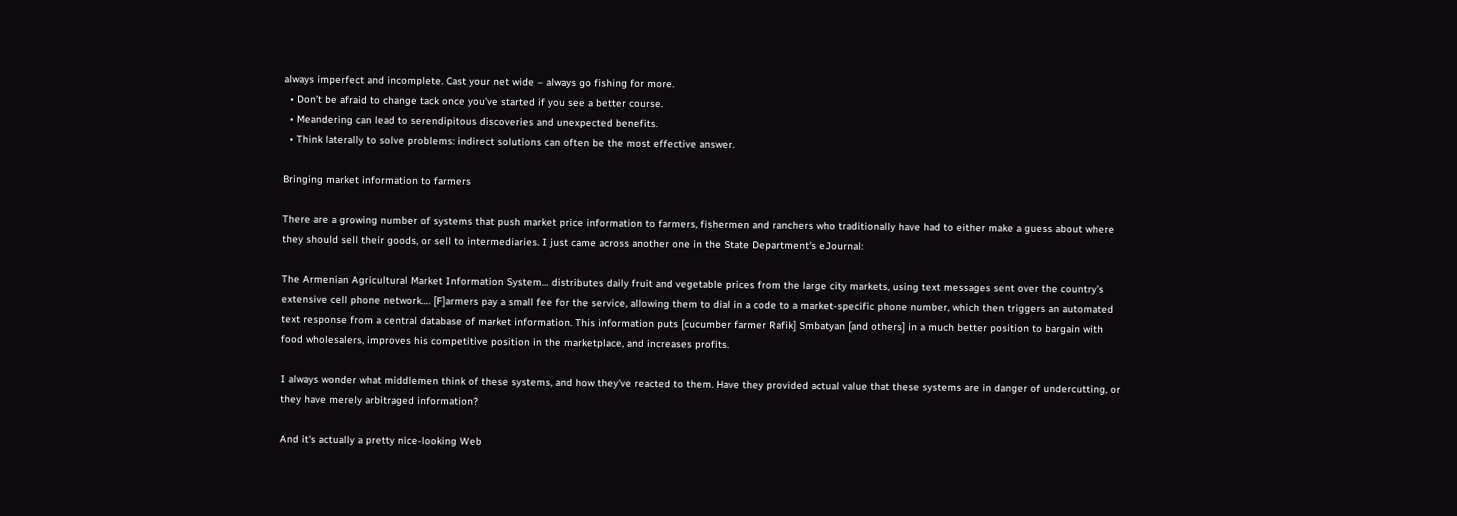always imperfect and incomplete. Cast your net wide – always go fishing for more.
  • Don’t be afraid to change tack once you’ve started if you see a better course.
  • Meandering can lead to serendipitous discoveries and unexpected benefits.
  • Think laterally to solve problems: indirect solutions can often be the most effective answer.

Bringing market information to farmers

There are a growing number of systems that push market price information to farmers, fishermen and ranchers who traditionally have had to either make a guess about where they should sell their goods, or sell to intermediaries. I just came across another one in the State Department's eJournal:

The Armenian Agricultural Market Information System… distributes daily fruit and vegetable prices from the large city markets, using text messages sent over the country’s extensive cell phone network…. [F]armers pay a small fee for the service, allowing them to dial in a code to a market-specific phone number, which then triggers an automated text response from a central database of market information. This information puts [cucumber farmer Rafik] Smbatyan [and others] in a much better position to bargain with food wholesalers, improves his competitive position in the marketplace, and increases profits.

I always wonder what middlemen think of these systems, and how they've reacted to them. Have they provided actual value that these systems are in danger of undercutting, or they have merely arbitraged information?

And it's actually a pretty nice-looking Web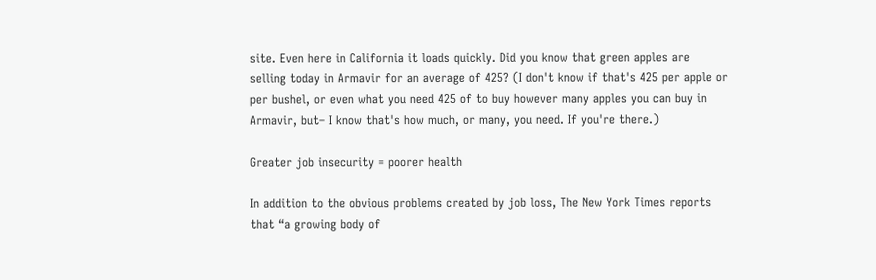site. Even here in California it loads quickly. Did you know that green apples are selling today in Armavir for an average of 425? (I don't know if that's 425 per apple or per bushel, or even what you need 425 of to buy however many apples you can buy in Armavir, but– I know that's how much, or many, you need. If you're there.)

Greater job insecurity = poorer health

In addition to the obvious problems created by job loss, The New York Times reports that “a growing body of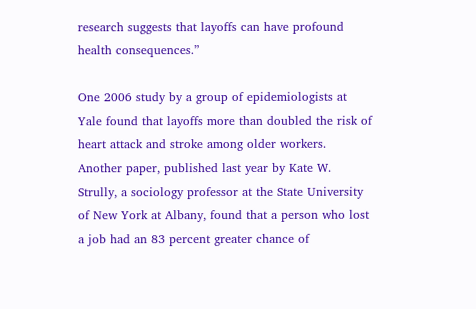research suggests that layoffs can have profound health consequences.”

One 2006 study by a group of epidemiologists at Yale found that layoffs more than doubled the risk of heart attack and stroke among older workers. Another paper, published last year by Kate W. Strully, a sociology professor at the State University of New York at Albany, found that a person who lost a job had an 83 percent greater chance of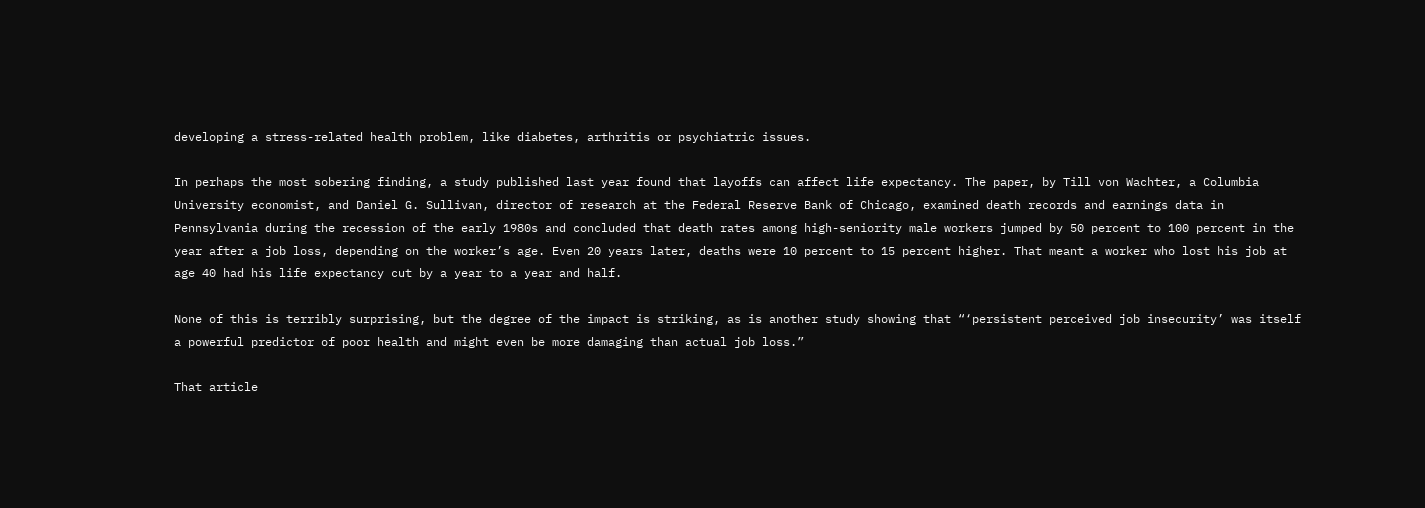developing a stress-related health problem, like diabetes, arthritis or psychiatric issues.

In perhaps the most sobering finding, a study published last year found that layoffs can affect life expectancy. The paper, by Till von Wachter, a Columbia University economist, and Daniel G. Sullivan, director of research at the Federal Reserve Bank of Chicago, examined death records and earnings data in Pennsylvania during the recession of the early 1980s and concluded that death rates among high-seniority male workers jumped by 50 percent to 100 percent in the year after a job loss, depending on the worker’s age. Even 20 years later, deaths were 10 percent to 15 percent higher. That meant a worker who lost his job at age 40 had his life expectancy cut by a year to a year and half.

None of this is terribly surprising, but the degree of the impact is striking, as is another study showing that “‘persistent perceived job insecurity’ was itself a powerful predictor of poor health and might even be more damaging than actual job loss.”

That article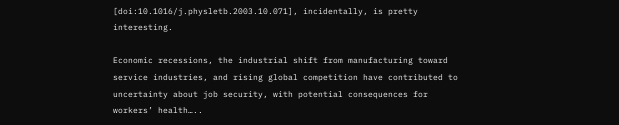[doi:10.1016/j.physletb.2003.10.071], incidentally, is pretty interesting.

Economic recessions, the industrial shift from manufacturing toward service industries, and rising global competition have contributed to uncertainty about job security, with potential consequences for workers’ health…..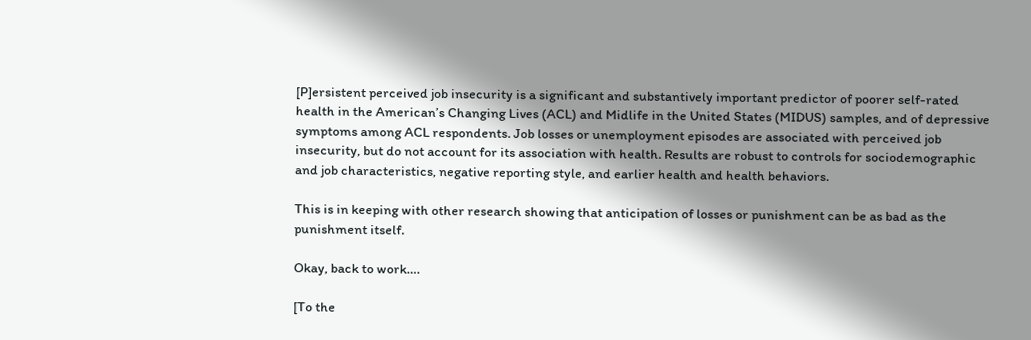[P]ersistent perceived job insecurity is a significant and substantively important predictor of poorer self-rated health in the American’s Changing Lives (ACL) and Midlife in the United States (MIDUS) samples, and of depressive symptoms among ACL respondents. Job losses or unemployment episodes are associated with perceived job insecurity, but do not account for its association with health. Results are robust to controls for sociodemographic and job characteristics, negative reporting style, and earlier health and health behaviors.

This is in keeping with other research showing that anticipation of losses or punishment can be as bad as the punishment itself.

Okay, back to work….

[To the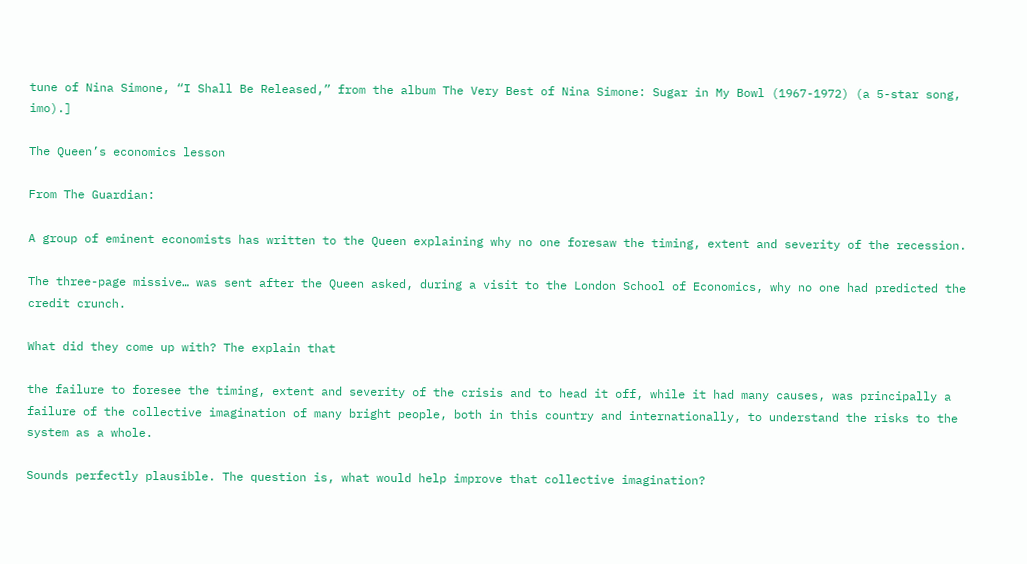tune of Nina Simone, “I Shall Be Released,” from the album The Very Best of Nina Simone: Sugar in My Bowl (1967-1972) (a 5-star song, imo).]

The Queen’s economics lesson

From The Guardian:

A group of eminent economists has written to the Queen explaining why no one foresaw the timing, extent and severity of the recession.

The three-page missive… was sent after the Queen asked, during a visit to the London School of Economics, why no one had predicted the credit crunch.

What did they come up with? The explain that

the failure to foresee the timing, extent and severity of the crisis and to head it off, while it had many causes, was principally a failure of the collective imagination of many bright people, both in this country and internationally, to understand the risks to the system as a whole.

Sounds perfectly plausible. The question is, what would help improve that collective imagination?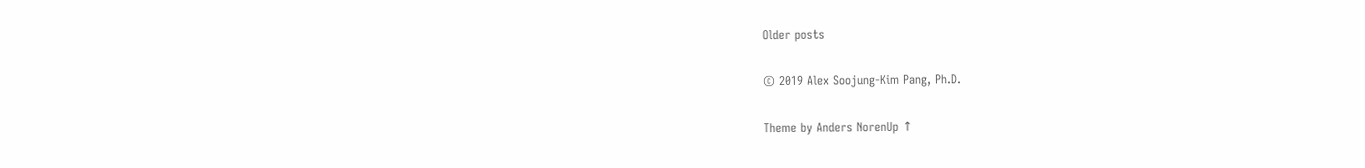Older posts

© 2019 Alex Soojung-Kim Pang, Ph.D.

Theme by Anders NorenUp ↑